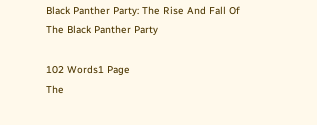Black Panther Party: The Rise And Fall Of The Black Panther Party

102 Words1 Page
The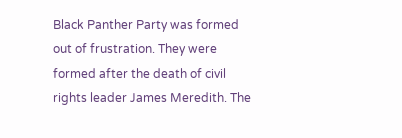Black Panther Party was formed out of frustration. They were formed after the death of civil rights leader James Meredith. The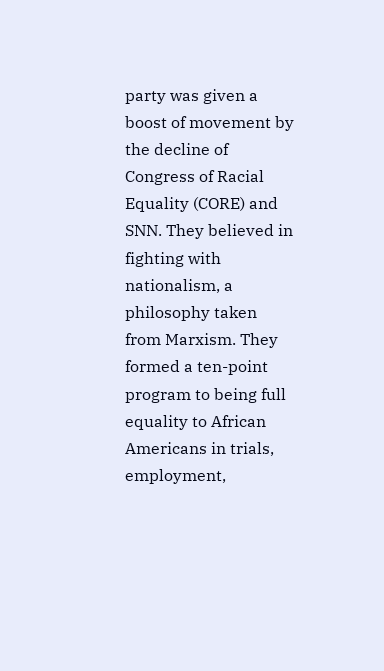party was given a boost of movement by the decline of Congress of Racial Equality (CORE) and SNN. They believed in fighting with nationalism, a philosophy taken from Marxism. They formed a ten-point program to being full equality to African Americans in trials, employment,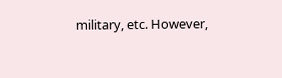military, etc. However,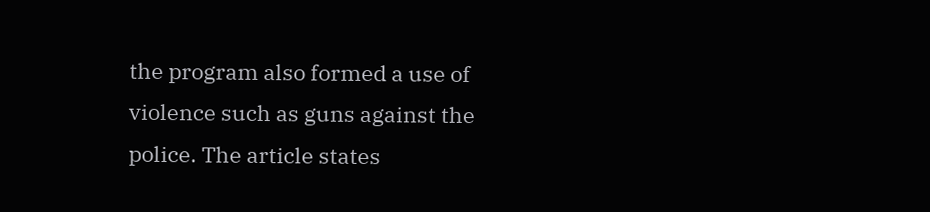the program also formed a use of violence such as guns against the police. The article states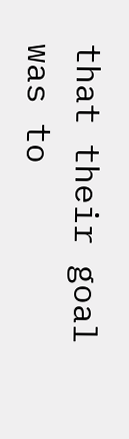that their goal was to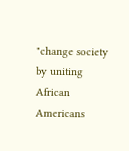"change society by uniting African Americans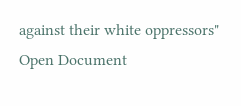against their white oppressors"
Open Document